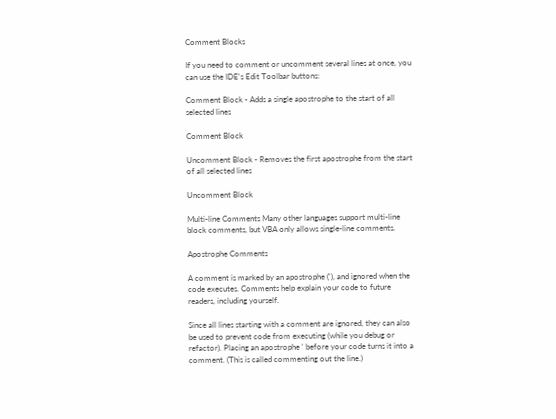Comment Blocks

If you need to comment or uncomment several lines at once, you can use the IDE's Edit Toolbar buttons:

Comment Block - Adds a single apostrophe to the start of all selected lines

Comment Block

Uncomment Block - Removes the first apostrophe from the start of all selected lines

Uncomment Block

Multi-line Comments Many other languages support multi-line block comments, but VBA only allows single-line comments.

Apostrophe Comments

A comment is marked by an apostrophe ('), and ignored when the code executes. Comments help explain your code to future readers, including yourself.

Since all lines starting with a comment are ignored, they can also be used to prevent code from executing (while you debug or refactor). Placing an apostrophe ' before your code turns it into a comment. (This is called commenting out the line.)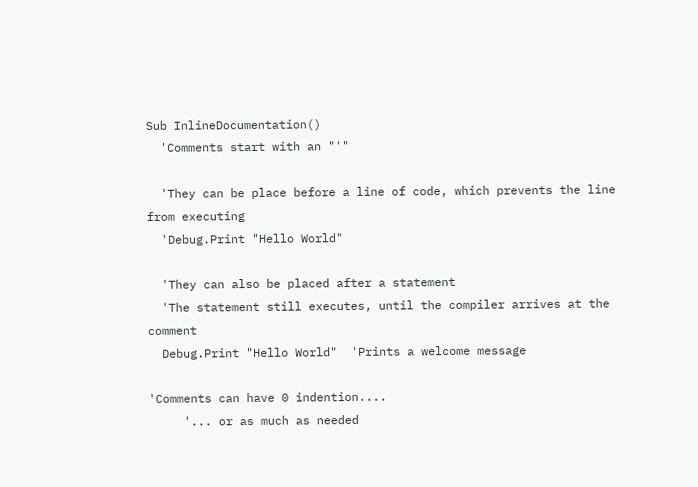Sub InlineDocumentation()
  'Comments start with an "'"

  'They can be place before a line of code, which prevents the line from executing
  'Debug.Print "Hello World"

  'They can also be placed after a statement
  'The statement still executes, until the compiler arrives at the comment
  Debug.Print "Hello World"  'Prints a welcome message

'Comments can have 0 indention....
     '... or as much as needed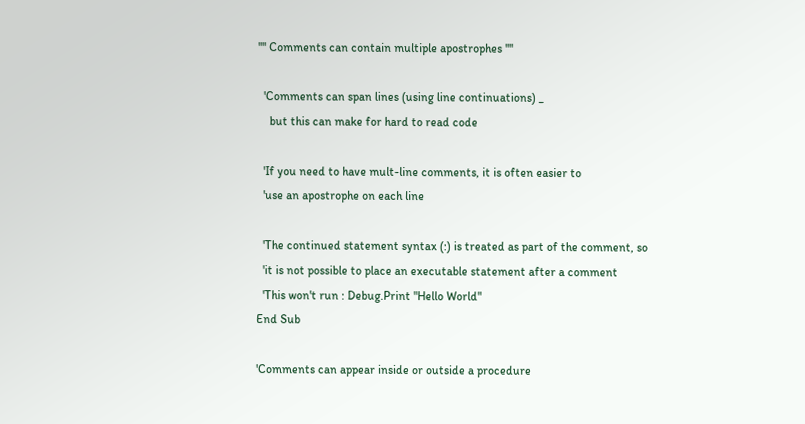'''' Comments can contain multiple apostrophes ''''

  'Comments can span lines (using line continuations) _
    but this can make for hard to read code

  'If you need to have mult-line comments, it is often easier to
  'use an apostrophe on each line

  'The continued statement syntax (:) is treated as part of the comment, so
  'it is not possible to place an executable statement after a comment
  'This won't run : Debug.Print "Hello World"
End Sub

'Comments can appear inside or outside a procedure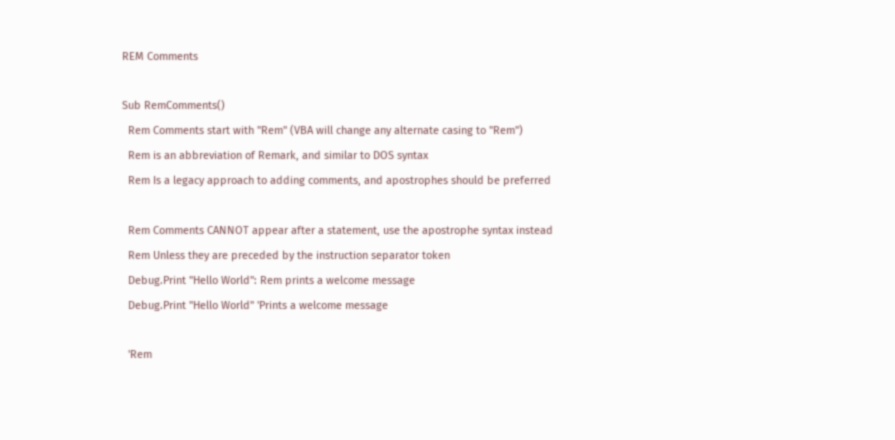REM Comments

Sub RemComments()
  Rem Comments start with "Rem" (VBA will change any alternate casing to "Rem")
  Rem is an abbreviation of Remark, and similar to DOS syntax
  Rem Is a legacy approach to adding comments, and apostrophes should be preferred

  Rem Comments CANNOT appear after a statement, use the apostrophe syntax instead
  Rem Unless they are preceded by the instruction separator token
  Debug.Print "Hello World": Rem prints a welcome message
  Debug.Print "Hello World" 'Prints a welcome message

  'Rem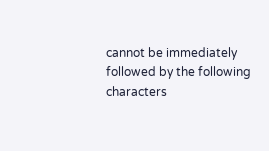cannot be immediately followed by the following characters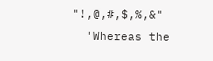"!,@,#,$,%,&"
  'Whereas the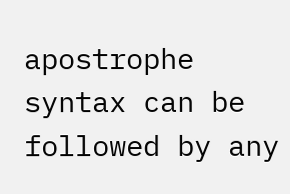apostrophe syntax can be followed by any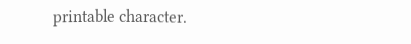printable character.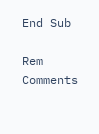End Sub

Rem Comments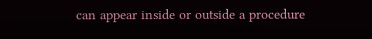can appear inside or outside a procedure